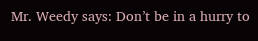Mr. Weedy says: Don’t be in a hurry to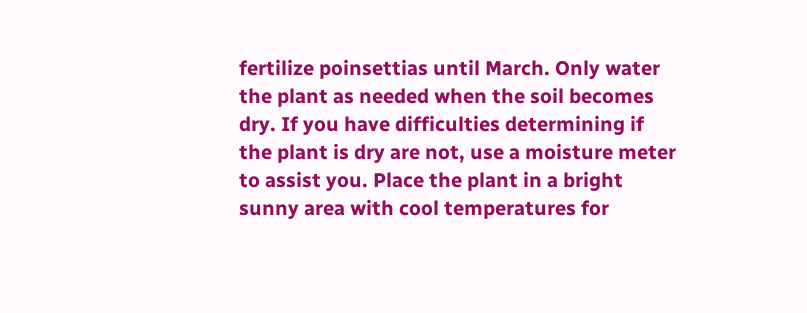fertilize poinsettias until March. Only water the plant as needed when the soil becomes dry. If you have difficulties determining if the plant is dry are not, use a moisture meter to assist you. Place the plant in a bright sunny area with cool temperatures for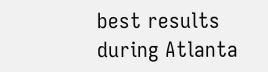best results during Atlanta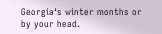Georgia‘s winter months or by your head.